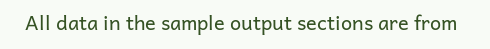All data in the sample output sections are from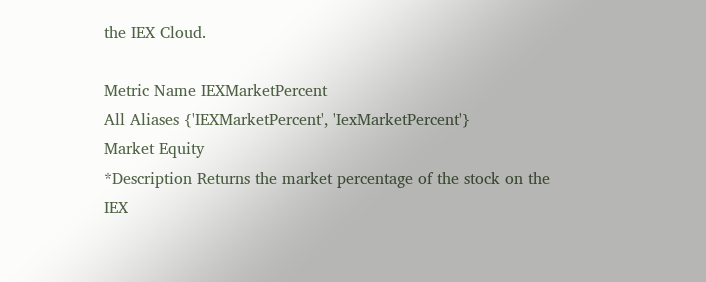the IEX Cloud.

Metric Name IEXMarketPercent
All Aliases {'IEXMarketPercent', 'IexMarketPercent'}
Market Equity
*Description Returns the market percentage of the stock on the IEX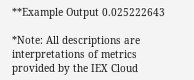**Example Output 0.025222643

*Note: All descriptions are interpretations of metrics provided by the IEX Cloud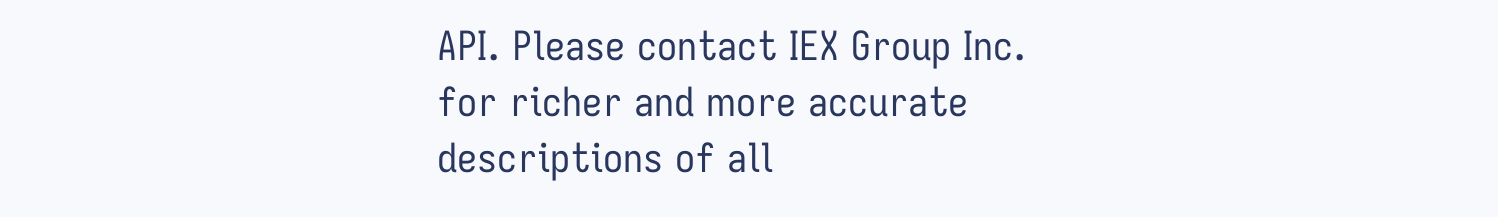API. Please contact IEX Group Inc. for richer and more accurate descriptions of all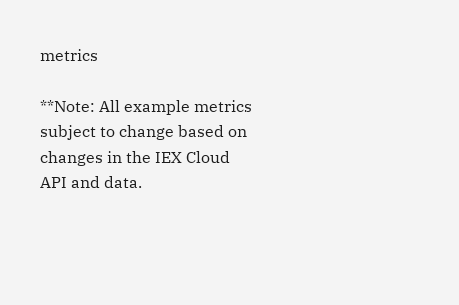metrics

**Note: All example metrics subject to change based on changes in the IEX Cloud API and data.